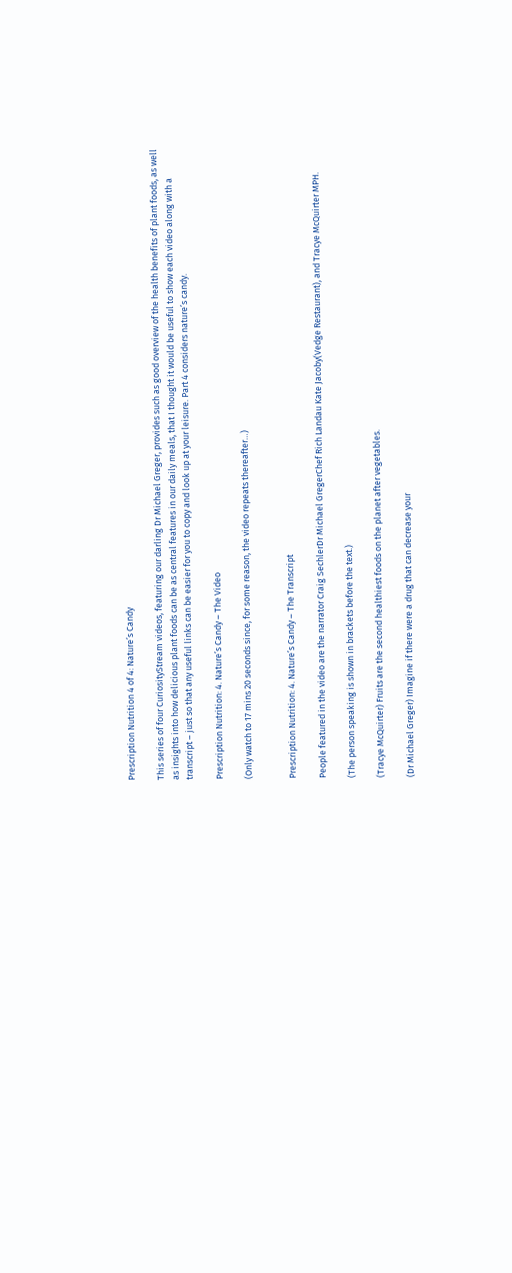Prescription Nutrition 4 of 4: Nature’s Candy

This series of four CuriosityStream videos, featuring our darling Dr Michael Greger, provides such as good overview of the health benefits of plant foods, as well as insights into how delicious plant foods can be as central features in our daily meals, that I thought it would be useful to show each video along with a transcript – just so that any useful links can be easier for you to copy and look up at your leisure. Part 4 considers nature’s candy.

Prescription Nutrition: 4. Nature’s Candy – The Video

(Only watch to 17 mins 20 seconds since, for some reason, the video repeats thereafter…)


Prescription Nutrition: 4. Nature’s Candy – The Transcript

People featured in the video are the narrator Craig SechlerDr Michael GregerChef Rich Landau Kate Jacoby(Vedge Restaurant), and Tracye McQuirter MPH.

(The person speaking is shown in brackets before the text.)

(Tracye McQuirter) Fruits are the second healthiest foods on the planet after vegetables.

(Dr Michael Greger) Imagine if there were a drug that can decrease your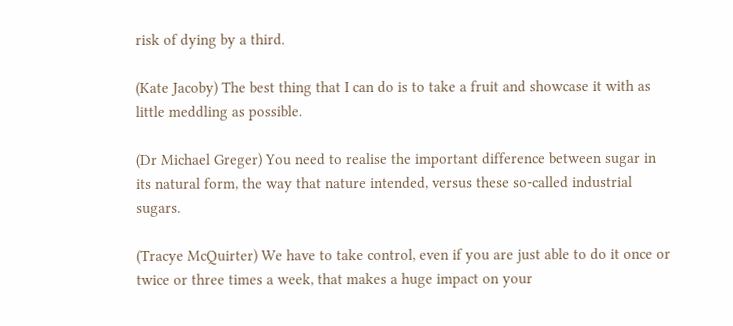risk of dying by a third.

(Kate Jacoby) The best thing that I can do is to take a fruit and showcase it with as little meddling as possible.

(Dr Michael Greger) You need to realise the important difference between sugar in its natural form, the way that nature intended, versus these so-called industrial sugars.

(Tracye McQuirter) We have to take control, even if you are just able to do it once or twice or three times a week, that makes a huge impact on your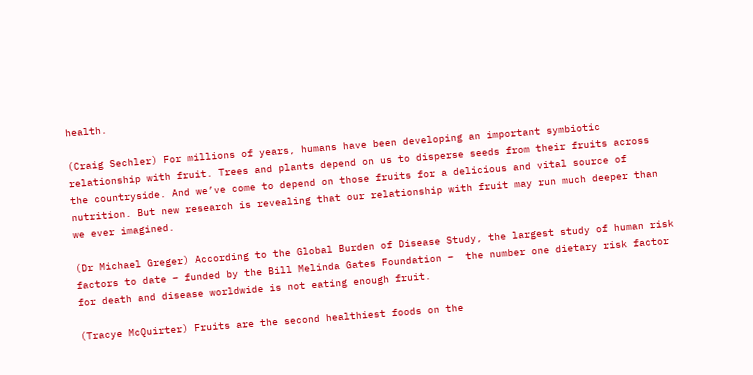health.

(Craig Sechler) For millions of years, humans have been developing an important symbiotic relationship with fruit. Trees and plants depend on us to disperse seeds from their fruits across the countryside. And we’ve come to depend on those fruits for a delicious and vital source of nutrition. But new research is revealing that our relationship with fruit may run much deeper than we ever imagined.

(Dr Michael Greger) According to the Global Burden of Disease Study, the largest study of human risk factors to date – funded by the Bill Melinda Gates Foundation –  the number one dietary risk factor for death and disease worldwide is not eating enough fruit.

(Tracye McQuirter) Fruits are the second healthiest foods on the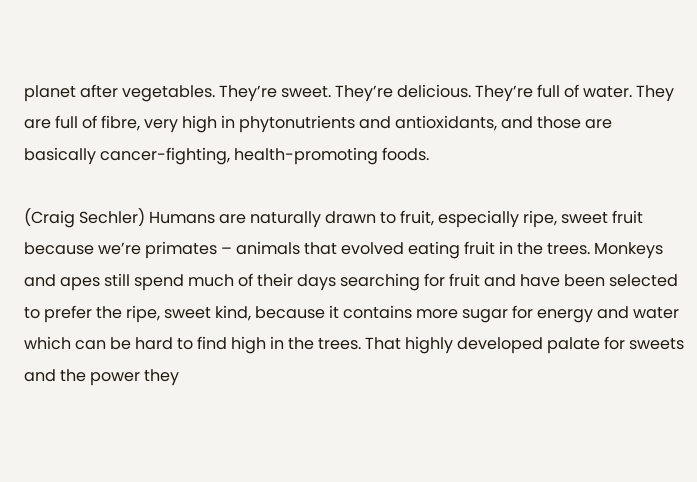planet after vegetables. They’re sweet. They’re delicious. They’re full of water. They are full of fibre, very high in phytonutrients and antioxidants, and those are basically cancer-fighting, health-promoting foods.

(Craig Sechler) Humans are naturally drawn to fruit, especially ripe, sweet fruit because we’re primates – animals that evolved eating fruit in the trees. Monkeys and apes still spend much of their days searching for fruit and have been selected to prefer the ripe, sweet kind, because it contains more sugar for energy and water which can be hard to find high in the trees. That highly developed palate for sweets and the power they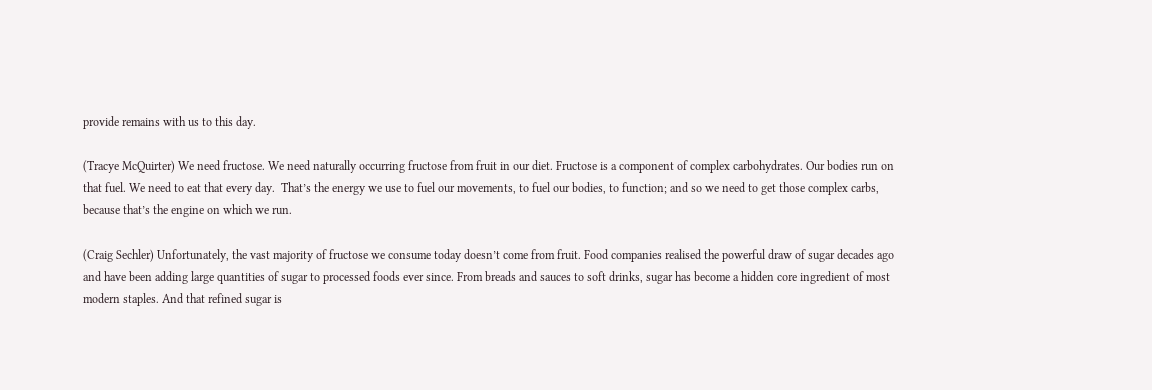provide remains with us to this day.

(Tracye McQuirter) We need fructose. We need naturally occurring fructose from fruit in our diet. Fructose is a component of complex carbohydrates. Our bodies run on that fuel. We need to eat that every day.  That’s the energy we use to fuel our movements, to fuel our bodies, to function; and so we need to get those complex carbs, because that’s the engine on which we run.

(Craig Sechler) Unfortunately, the vast majority of fructose we consume today doesn’t come from fruit. Food companies realised the powerful draw of sugar decades ago and have been adding large quantities of sugar to processed foods ever since. From breads and sauces to soft drinks, sugar has become a hidden core ingredient of most modern staples. And that refined sugar is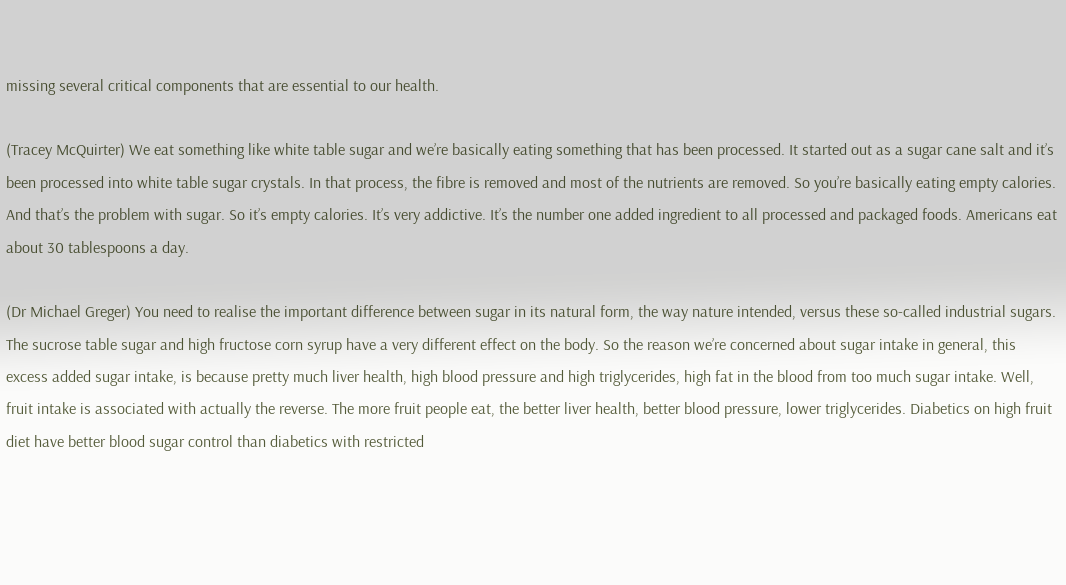missing several critical components that are essential to our health.

(Tracey McQuirter) We eat something like white table sugar and we’re basically eating something that has been processed. It started out as a sugar cane salt and it’s been processed into white table sugar crystals. In that process, the fibre is removed and most of the nutrients are removed. So you’re basically eating empty calories. And that’s the problem with sugar. So it’s empty calories. It’s very addictive. It’s the number one added ingredient to all processed and packaged foods. Americans eat about 30 tablespoons a day.

(Dr Michael Greger) You need to realise the important difference between sugar in its natural form, the way nature intended, versus these so-called industrial sugars. The sucrose table sugar and high fructose corn syrup have a very different effect on the body. So the reason we’re concerned about sugar intake in general, this excess added sugar intake, is because pretty much liver health, high blood pressure and high triglycerides, high fat in the blood from too much sugar intake. Well, fruit intake is associated with actually the reverse. The more fruit people eat, the better liver health, better blood pressure, lower triglycerides. Diabetics on high fruit diet have better blood sugar control than diabetics with restricted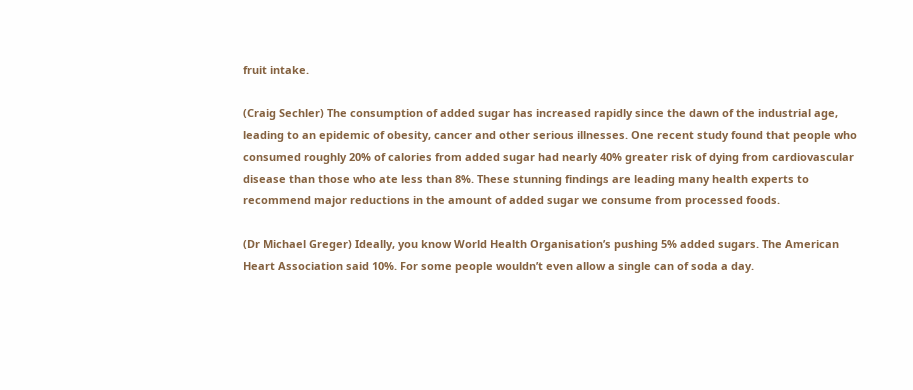fruit intake.

(Craig Sechler) The consumption of added sugar has increased rapidly since the dawn of the industrial age, leading to an epidemic of obesity, cancer and other serious illnesses. One recent study found that people who consumed roughly 20% of calories from added sugar had nearly 40% greater risk of dying from cardiovascular disease than those who ate less than 8%. These stunning findings are leading many health experts to recommend major reductions in the amount of added sugar we consume from processed foods.

(Dr Michael Greger) Ideally, you know World Health Organisation’s pushing 5% added sugars. The American Heart Association said 10%. For some people wouldn’t even allow a single can of soda a day.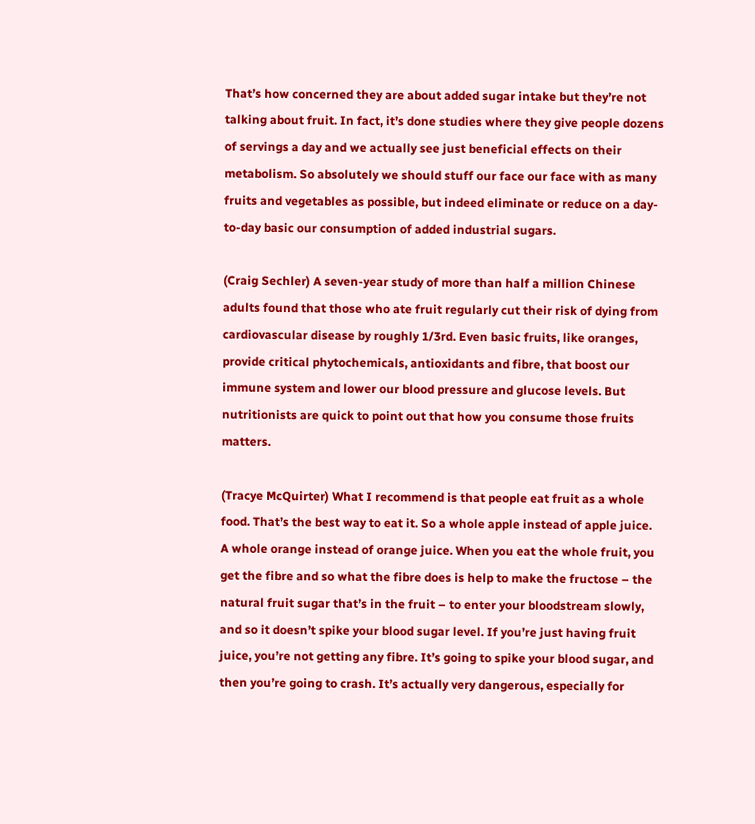That’s how concerned they are about added sugar intake but they’re not talking about fruit. In fact, it’s done studies where they give people dozens of servings a day and we actually see just beneficial effects on their metabolism. So absolutely we should stuff our face our face with as many fruits and vegetables as possible, but indeed eliminate or reduce on a day-to-day basic our consumption of added industrial sugars.

(Craig Sechler) A seven-year study of more than half a million Chinese adults found that those who ate fruit regularly cut their risk of dying from cardiovascular disease by roughly 1/3rd. Even basic fruits, like oranges, provide critical phytochemicals, antioxidants and fibre, that boost our immune system and lower our blood pressure and glucose levels. But nutritionists are quick to point out that how you consume those fruits matters.

(Tracye McQuirter) What I recommend is that people eat fruit as a whole food. That’s the best way to eat it. So a whole apple instead of apple juice. A whole orange instead of orange juice. When you eat the whole fruit, you get the fibre and so what the fibre does is help to make the fructose – the natural fruit sugar that’s in the fruit – to enter your bloodstream slowly, and so it doesn’t spike your blood sugar level. If you’re just having fruit juice, you’re not getting any fibre. It’s going to spike your blood sugar, and then you’re going to crash. It’s actually very dangerous, especially for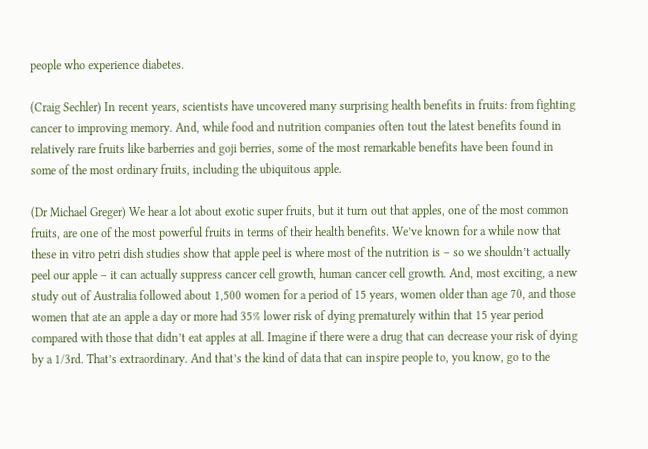people who experience diabetes.

(Craig Sechler) In recent years, scientists have uncovered many surprising health benefits in fruits: from fighting cancer to improving memory. And, while food and nutrition companies often tout the latest benefits found in relatively rare fruits like barberries and goji berries, some of the most remarkable benefits have been found in some of the most ordinary fruits, including the ubiquitous apple.

(Dr Michael Greger) We hear a lot about exotic super fruits, but it turn out that apples, one of the most common fruits, are one of the most powerful fruits in terms of their health benefits. We’ve known for a while now that these in vitro petri dish studies show that apple peel is where most of the nutrition is – so we shouldn’t actually peel our apple – it can actually suppress cancer cell growth, human cancer cell growth. And, most exciting, a new study out of Australia followed about 1,500 women for a period of 15 years, women older than age 70, and those women that ate an apple a day or more had 35% lower risk of dying prematurely within that 15 year period compared with those that didn’t eat apples at all. Imagine if there were a drug that can decrease your risk of dying by a 1/3rd. That’s extraordinary. And that’s the kind of data that can inspire people to, you know, go to the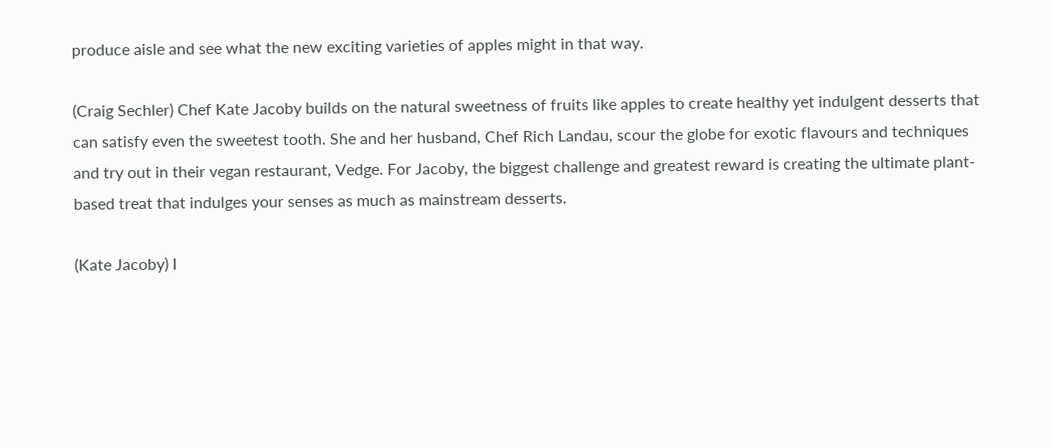produce aisle and see what the new exciting varieties of apples might in that way.

(Craig Sechler) Chef Kate Jacoby builds on the natural sweetness of fruits like apples to create healthy yet indulgent desserts that can satisfy even the sweetest tooth. She and her husband, Chef Rich Landau, scour the globe for exotic flavours and techniques and try out in their vegan restaurant, Vedge. For Jacoby, the biggest challenge and greatest reward is creating the ultimate plant-based treat that indulges your senses as much as mainstream desserts.

(Kate Jacoby) I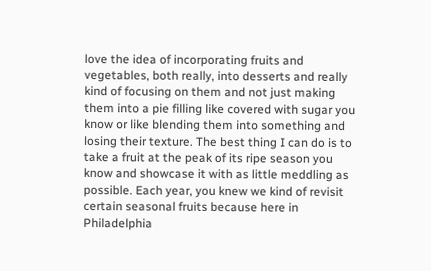love the idea of incorporating fruits and vegetables, both really, into desserts and really kind of focusing on them and not just making them into a pie filling like covered with sugar you know or like blending them into something and losing their texture. The best thing I can do is to take a fruit at the peak of its ripe season you know and showcase it with as little meddling as possible. Each year, you knew we kind of revisit certain seasonal fruits because here in Philadelphia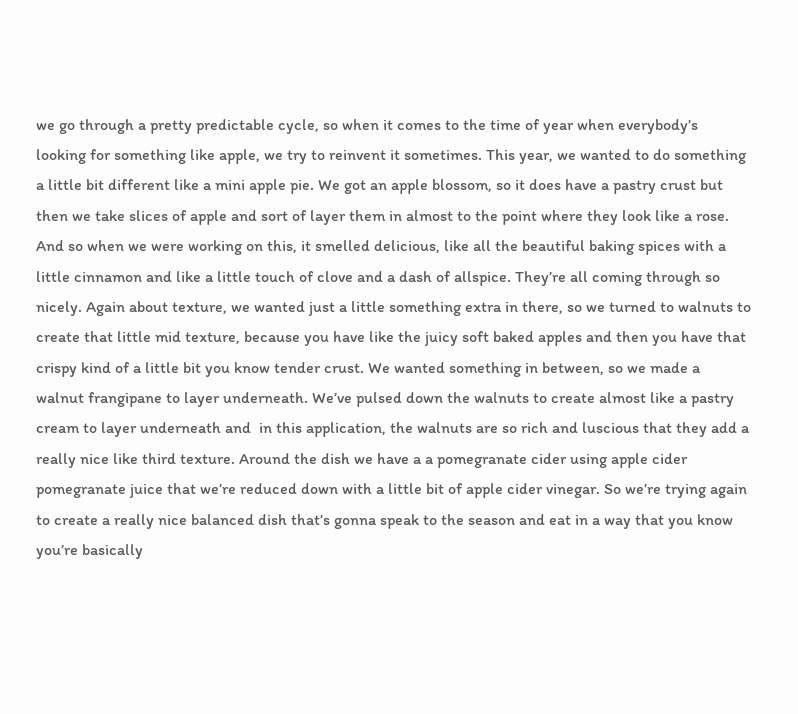we go through a pretty predictable cycle, so when it comes to the time of year when everybody’s looking for something like apple, we try to reinvent it sometimes. This year, we wanted to do something a little bit different like a mini apple pie. We got an apple blossom, so it does have a pastry crust but then we take slices of apple and sort of layer them in almost to the point where they look like a rose. And so when we were working on this, it smelled delicious, like all the beautiful baking spices with a little cinnamon and like a little touch of clove and a dash of allspice. They’re all coming through so nicely. Again about texture, we wanted just a little something extra in there, so we turned to walnuts to create that little mid texture, because you have like the juicy soft baked apples and then you have that crispy kind of a little bit you know tender crust. We wanted something in between, so we made a walnut frangipane to layer underneath. We’ve pulsed down the walnuts to create almost like a pastry cream to layer underneath and  in this application, the walnuts are so rich and luscious that they add a really nice like third texture. Around the dish we have a a pomegranate cider using apple cider pomegranate juice that we’re reduced down with a little bit of apple cider vinegar. So we’re trying again to create a really nice balanced dish that’s gonna speak to the season and eat in a way that you know you’re basically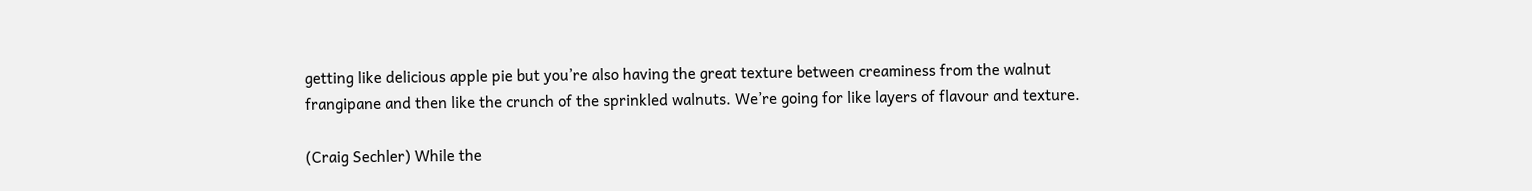getting like delicious apple pie but you’re also having the great texture between creaminess from the walnut frangipane and then like the crunch of the sprinkled walnuts. We’re going for like layers of flavour and texture.

(Craig Sechler) While the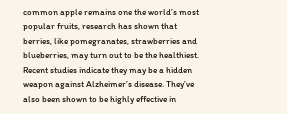common apple remains one the world’s most popular fruits, research has shown that berries, like pomegranates, strawberries and blueberries, may turn out to be the healthiest. Recent studies indicate they may be a hidden weapon against Alzheimer’s disease. They’ve also been shown to be highly effective in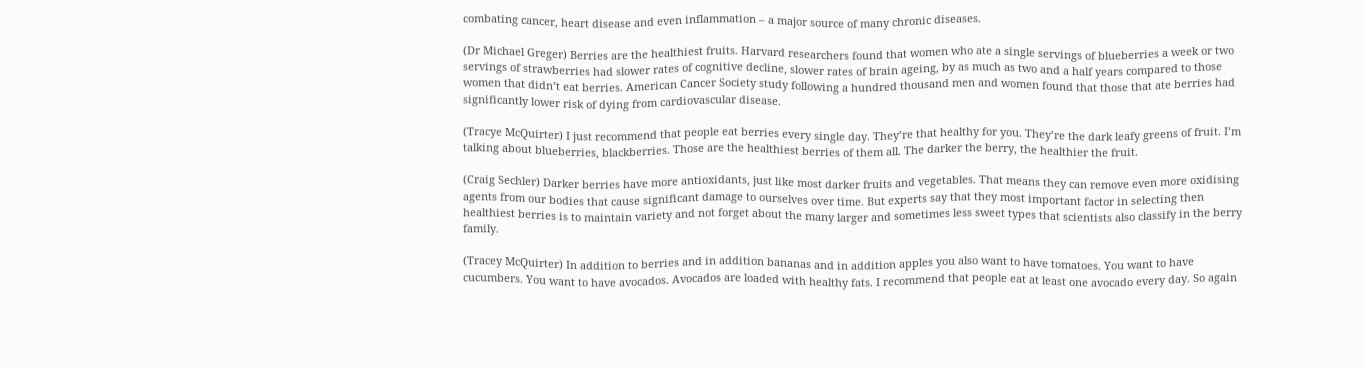combating cancer, heart disease and even inflammation – a major source of many chronic diseases.

(Dr Michael Greger) Berries are the healthiest fruits. Harvard researchers found that women who ate a single servings of blueberries a week or two servings of strawberries had slower rates of cognitive decline, slower rates of brain ageing, by as much as two and a half years compared to those women that didn’t eat berries. American Cancer Society study following a hundred thousand men and women found that those that ate berries had  significantly lower risk of dying from cardiovascular disease.

(Tracye McQuirter) I just recommend that people eat berries every single day. They’re that healthy for you. They’re the dark leafy greens of fruit. I’m talking about blueberries, blackberries. Those are the healthiest berries of them all. The darker the berry, the healthier the fruit.

(Craig Sechler) Darker berries have more antioxidants, just like most darker fruits and vegetables. That means they can remove even more oxidising agents from our bodies that cause significant damage to ourselves over time. But experts say that they most important factor in selecting then healthiest berries is to maintain variety and not forget about the many larger and sometimes less sweet types that scientists also classify in the berry family.

(Tracey McQuirter) In addition to berries and in addition bananas and in addition apples you also want to have tomatoes. You want to have cucumbers. You want to have avocados. Avocados are loaded with healthy fats. I recommend that people eat at least one avocado every day. So again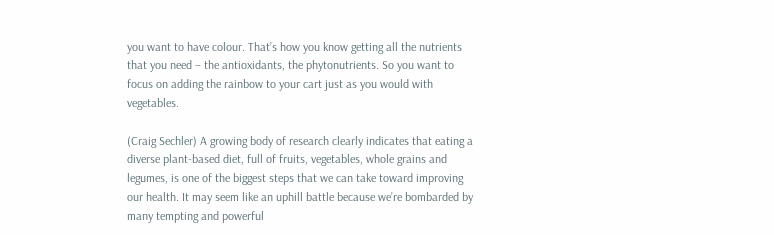you want to have colour. That’s how you know getting all the nutrients that you need – the antioxidants, the phytonutrients. So you want to focus on adding the rainbow to your cart just as you would with vegetables.

(Craig Sechler) A growing body of research clearly indicates that eating a diverse plant-based diet, full of fruits, vegetables, whole grains and legumes, is one of the biggest steps that we can take toward improving our health. It may seem like an uphill battle because we’re bombarded by many tempting and powerful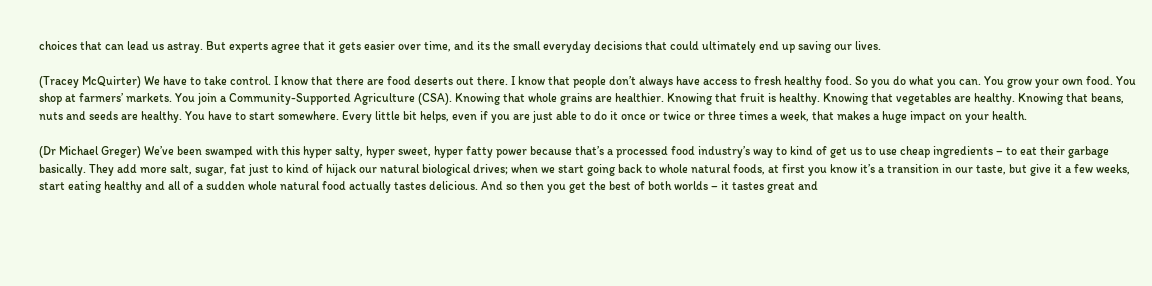choices that can lead us astray. But experts agree that it gets easier over time, and its the small everyday decisions that could ultimately end up saving our lives.

(Tracey McQuirter) We have to take control. I know that there are food deserts out there. I know that people don’t always have access to fresh healthy food. So you do what you can. You grow your own food. You shop at farmers’ markets. You join a Community-Supported Agriculture (CSA). Knowing that whole grains are healthier. Knowing that fruit is healthy. Knowing that vegetables are healthy. Knowing that beans, nuts and seeds are healthy. You have to start somewhere. Every little bit helps, even if you are just able to do it once or twice or three times a week, that makes a huge impact on your health.

(Dr Michael Greger) We’ve been swamped with this hyper salty, hyper sweet, hyper fatty power because that’s a processed food industry’s way to kind of get us to use cheap ingredients – to eat their garbage basically. They add more salt, sugar, fat just to kind of hijack our natural biological drives; when we start going back to whole natural foods, at first you know it’s a transition in our taste, but give it a few weeks, start eating healthy and all of a sudden whole natural food actually tastes delicious. And so then you get the best of both worlds – it tastes great and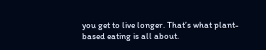you get to live longer. That’s what plant-based eating is all about.